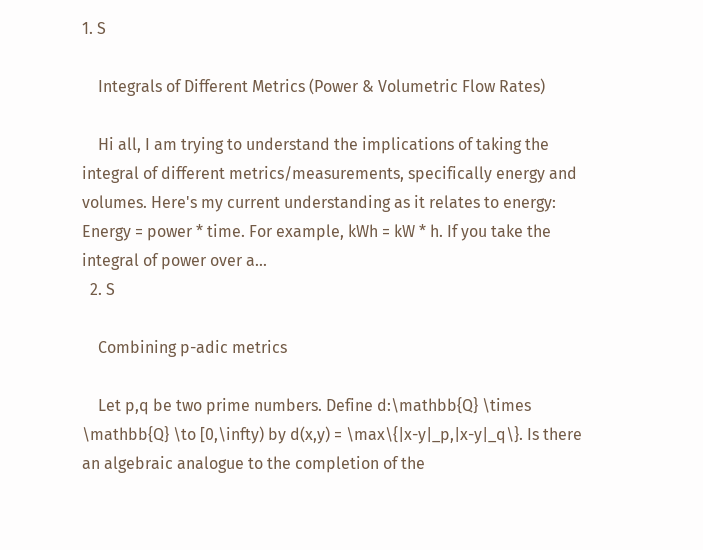1. S

    Integrals of Different Metrics (Power & Volumetric Flow Rates)

    Hi all, I am trying to understand the implications of taking the integral of different metrics/measurements, specifically energy and volumes. Here's my current understanding as it relates to energy: Energy = power * time. For example, kWh = kW * h. If you take the integral of power over a...
  2. S

    Combining p-adic metrics

    Let p,q be two prime numbers. Define d:\mathbb{Q} \times \mathbb{Q} \to [0,\infty) by d(x,y) = \max\{|x-y|_p,|x-y|_q\}. Is there an algebraic analogue to the completion of the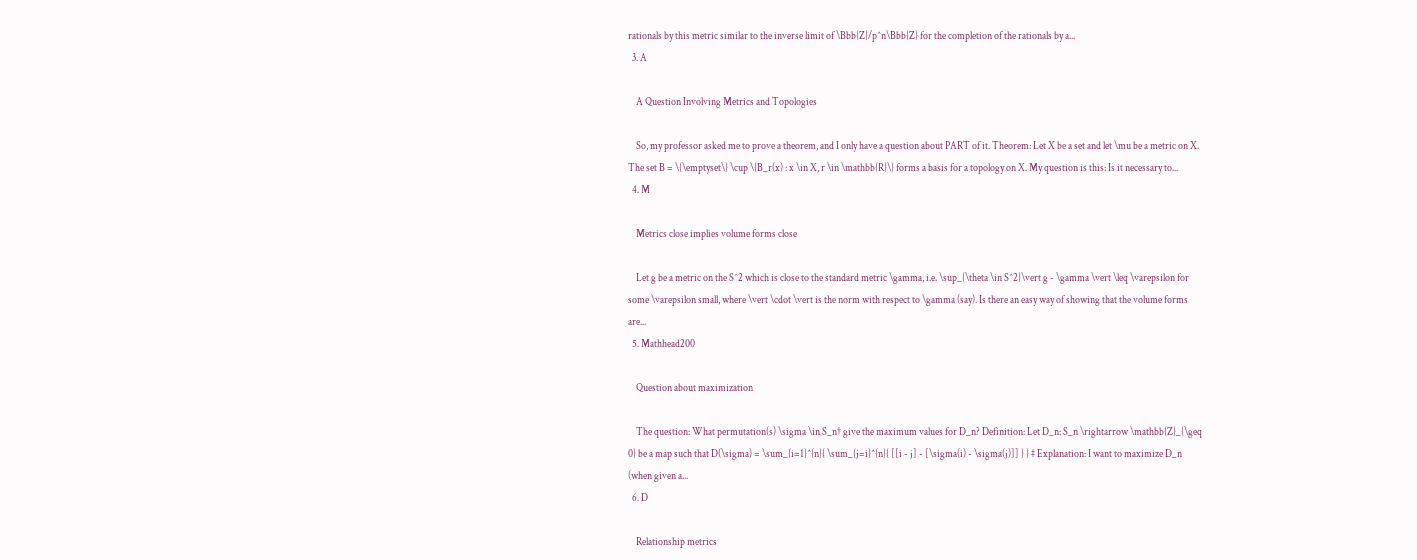rationals by this metric similar to the inverse limit of \Bbb{Z}/p^n\Bbb{Z} for the completion of the rationals by a...
  3. A

    A Question Involving Metrics and Topologies

    So, my professor asked me to prove a theorem, and I only have a question about PART of it. Theorem: Let X be a set and let \mu be a metric on X. The set B = \{\emptyset\} \cup \{B_r(x) : x \in X, r \in \mathbb{R}\} forms a basis for a topology on X. My question is this: Is it necessary to...
  4. M

    Metrics close implies volume forms close

    Let g be a metric on the S^2 which is close to the standard metric \gamma, i.e. \sup_{\theta \in S^2}\vert g - \gamma \vert \leq \varepsilon for some \varepsilon small, where \vert \cdot \vert is the norm with respect to \gamma (say). Is there an easy way of showing that the volume forms are...
  5. Mathhead200

    Question about maximization

    The question: What permutation(s) \sigma \in S_n† give the maximum values for D_n? Definition: Let D_n: S_n \rightarrow \mathbb{Z}_{\geq 0} be a map such that D(\sigma) = \sum_{i=1}^{n}{ \sum_{j=i}^{n}{ [[i - j] - [\sigma(i) - \sigma(j)]] } } ‡ Explanation: I want to maximize D_n (when given a...
  6. D

    Relationship metrics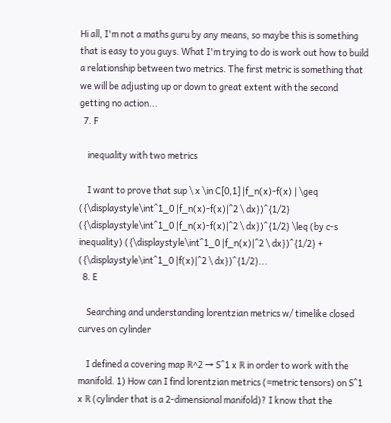Hi all, I'm not a maths guru by any means, so maybe this is something that is easy to you guys. What I'm trying to do is work out how to build a relationship between two metrics. The first metric is something that we will be adjusting up or down to great extent with the second getting no action...
  7. F

    inequality with two metrics

    I want to prove that sup \ x \in C[0,1] |f_n(x)-f(x) | \geq ({\displaystyle\int^1_0 |f_n(x)-f(x)|^2 \ dx})^{1/2} ({\displaystyle\int^1_0 |f_n(x)-f(x)|^2 \ dx})^{1/2} \leq (by c-s inequality) ({\displaystyle\int^1_0 |f_n(x)|^2 \ dx})^{1/2} + ({\displaystyle\int^1_0 |f(x)|^2 \ dx})^{1/2}...
  8. E

    Searching and understanding lorentzian metrics w/ timelike closed curves on cylinder

    I defined a covering map ℝ^2 → S^1 x ℝ in order to work with the manifold. 1) How can I find lorentzian metrics (=metric tensors) on S^1 x ℝ (cylinder that is a 2-dimensional manifold)? I know that the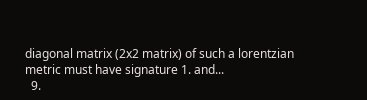diagonal matrix (2x2 matrix) of such a lorentzian metric must have signature 1. and...
  9.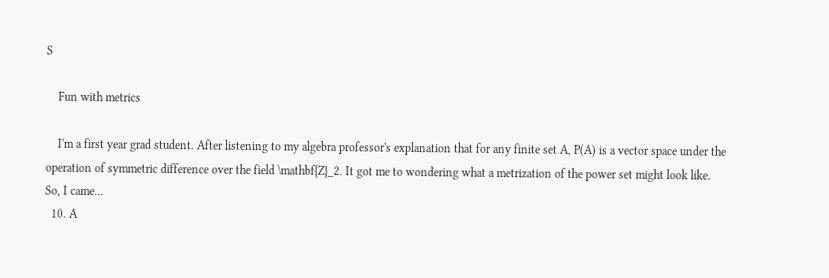S

    Fun with metrics

    I'm a first year grad student. After listening to my algebra professor's explanation that for any finite set A, P(A) is a vector space under the operation of symmetric difference over the field \mathbf{Z}_2. It got me to wondering what a metrization of the power set might look like. So, I came...
  10. A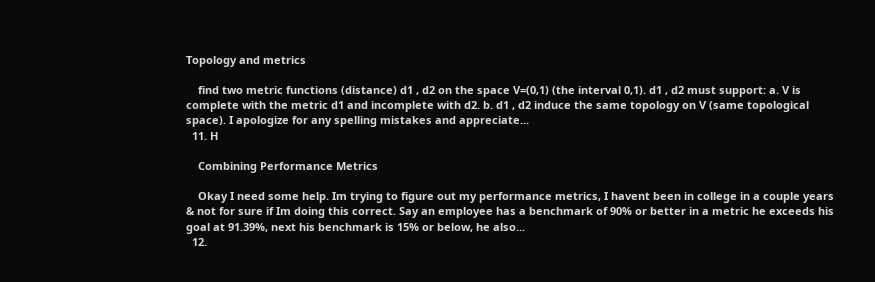Topology and metrics

    find two metric functions (distance) d1 , d2 on the space V=(0,1) (the interval 0,1). d1 , d2 must support: a. V is complete with the metric d1 and incomplete with d2. b. d1 , d2 induce the same topology on V (same topological space). I apologize for any spelling mistakes and appreciate...
  11. H

    Combining Performance Metrics

    Okay I need some help. Im trying to figure out my performance metrics, I havent been in college in a couple years & not for sure if Im doing this correct. Say an employee has a benchmark of 90% or better in a metric he exceeds his goal at 91.39%, next his benchmark is 15% or below, he also...
  12.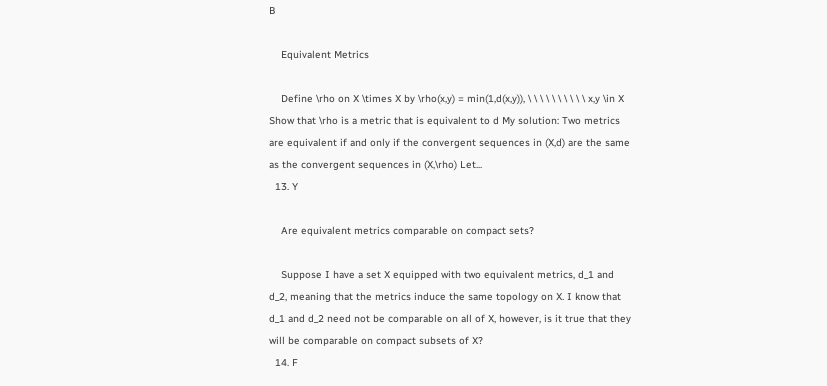B

    Equivalent Metrics

    Define \rho on X \times X by \rho(x,y) = min(1,d(x,y)), \ \ \ \ \ \ \ \ \ \ x,y \in X Show that \rho is a metric that is equivalent to d My solution: Two metrics are equivalent if and only if the convergent sequences in (X,d) are the same as the convergent sequences in (X,\rho) Let...
  13. Y

    Are equivalent metrics comparable on compact sets?

    Suppose I have a set X equipped with two equivalent metrics, d_1 and d_2, meaning that the metrics induce the same topology on X. I know that d_1 and d_2 need not be comparable on all of X, however, is it true that they will be comparable on compact subsets of X?
  14. F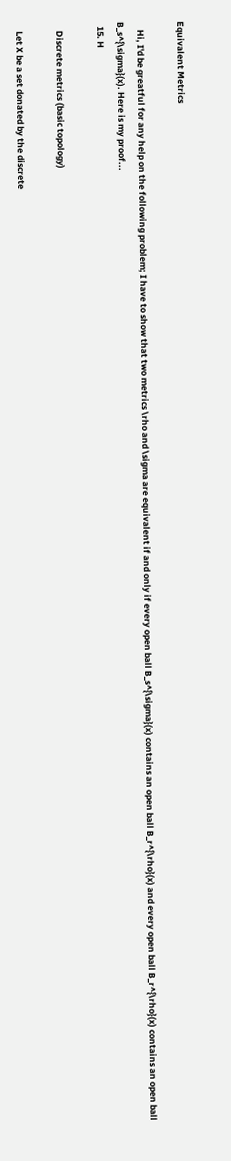Equivalent Metrics

    Hi, I'd be greatful for any help on the following problem; I have to show that two metrics \rho and \sigma are equivalent if and only if every open ball B_s^{\sigma}(x) contains an open ball B_r^{\rho}(x) and every open ball B_r^{\rho}(x) contains an open ball B_s^{\sigma}(x). Here is my proof...
  15. H

    Discrete metrics (basic topology)

    Let X be a set donated by the discrete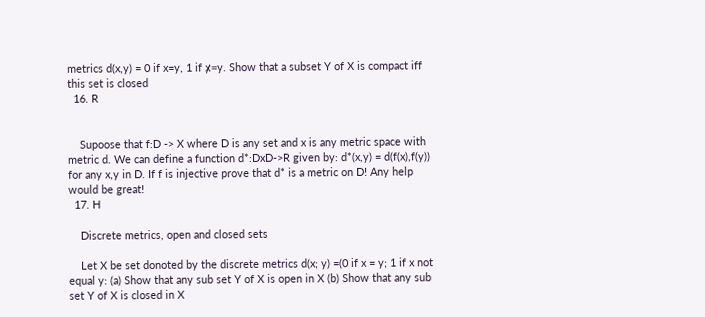metrics d(x,y) = 0 if x=y, 1 if x̸=y. Show that a subset Y of X is compact iff this set is closed
  16. R


    Supoose that f:D -> X where D is any set and x is any metric space with metric d. We can define a function d*:DxD->R given by: d*(x,y) = d(f(x),f(y)) for any x,y in D. If f is injective prove that d* is a metric on D! Any help would be great!
  17. H

    Discrete metrics, open and closed sets

    Let X be set donoted by the discrete metrics d(x; y) =(0 if x = y; 1 if x not equal y: (a) Show that any sub set Y of X is open in X (b) Show that any sub set Y of X is closed in X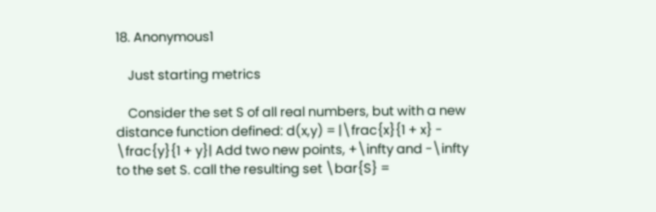18. Anonymous1

    Just starting metrics

    Consider the set S of all real numbers, but with a new distance function defined: d(x,y) = |\frac{x}{1 + x} - \frac{y}{1 + y}| Add two new points, +\infty and -\infty to the set S. call the resulting set \bar{S} =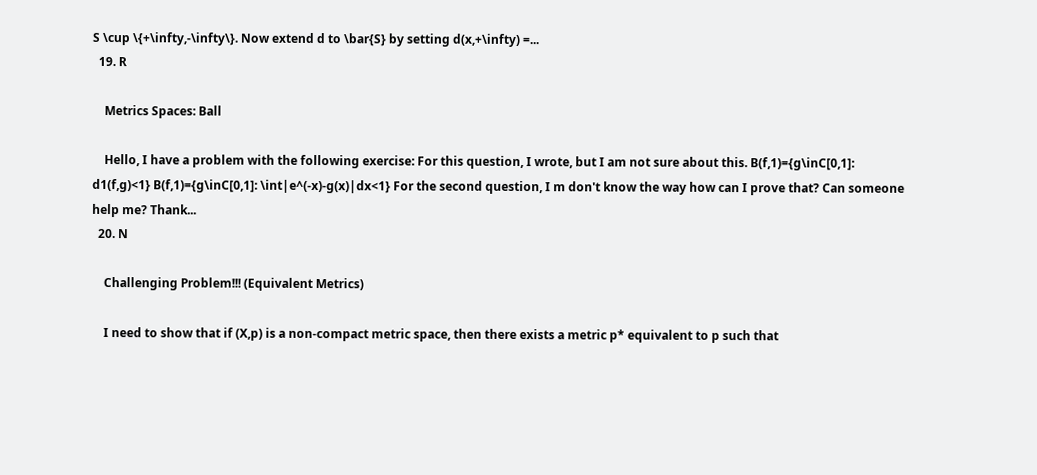S \cup \{+\infty,-\infty\}. Now extend d to \bar{S} by setting d(x,+\infty) =...
  19. R

    Metrics Spaces: Ball

    Hello, I have a problem with the following exercise: For this question, I wrote, but I am not sure about this. B(f,1)={g\inC[0,1]: d1(f,g)<1} B(f,1)={g\inC[0,1]: \int|e^(-x)-g(x)|dx<1} For the second question, I m don't know the way how can I prove that? Can someone help me? Thank...
  20. N

    Challenging Problem!!! (Equivalent Metrics)

    I need to show that if (X,p) is a non-compact metric space, then there exists a metric p* equivalent to p such that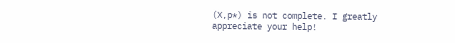(X,p*) is not complete. I greatly appreciate your help!